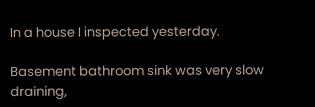In a house I inspected yesterday.

Basement bathroom sink was very slow draining,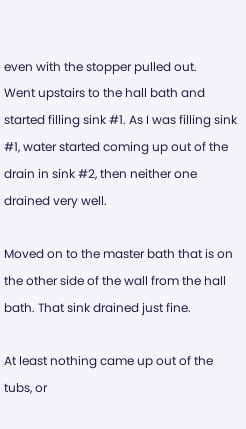even with the stopper pulled out.
Went upstairs to the hall bath and started filling sink #1. As I was filling sink #1, water started coming up out of the drain in sink #2, then neither one drained very well.

Moved on to the master bath that is on the other side of the wall from the hall bath. That sink drained just fine.

At least nothing came up out of the tubs, or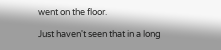went on the floor.

Just haven't seen that in a long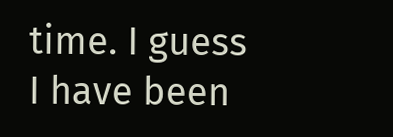time. I guess I have been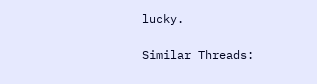lucky.

Similar Threads: